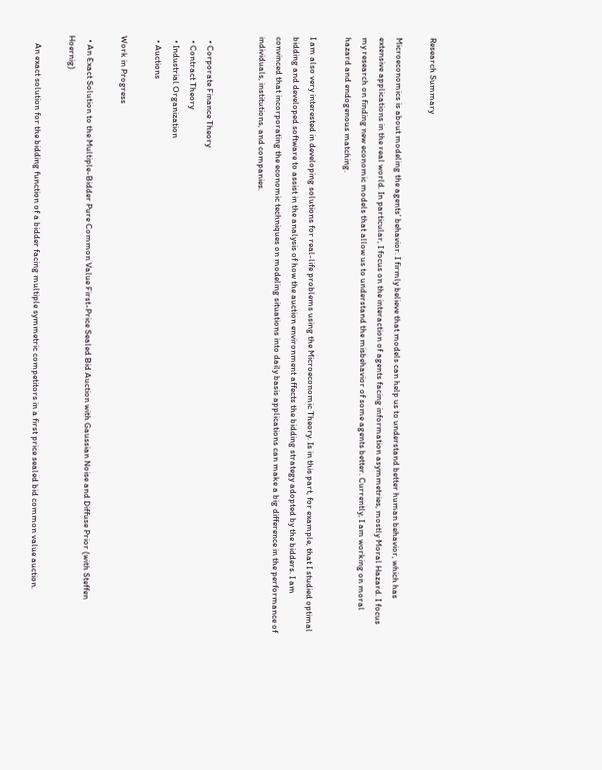Research Summary

Microeconomics is about modeling the agents’ behavior. I firmly believe that models can help us to understand better human behavior, which has extensive applications in the real world. In particular, I focus on the interaction of agents facing information asymmetries, mostly Moral Hazard. I focus my research on finding new economic models that allow us to understand the misbehavior of some agents better. Currently, I am working on moral hazard and endogenous matching.

I am also very interested in developing solutions for real-life problems using the Microeconomic Theory. Is in this part, for example, that I studied optimal bidding and developed software to assist in the analysis of how the auction environment affects the bidding strategy adopted by the bidders. I am convinced that incorporating the economic techniques on modeling situations into daily basis applications can make a big difference in the performance of individuals, institutions, and companies.


  • Corporate Finance Theory
  • Contract Theory
  • Industrial Organization
  • Auctions

Work in Progress

  • An Exact Solution to the Multiple-Bidder Pure Common Value First-Price Sealed Bid Auction with Gaussian Noise and Diffuse Prior (with Steffen Hoernig)

    An exact solution for the bidding function of a bidder facing multiple symmetric competitors in a first price sealed bid common value auction.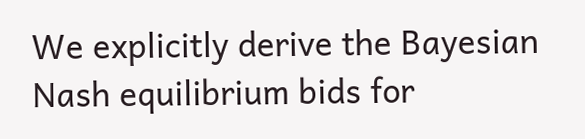We explicitly derive the Bayesian Nash equilibrium bids for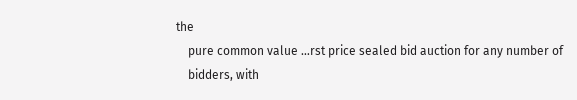the
    pure common value …rst price sealed bid auction for any number of
    bidders, with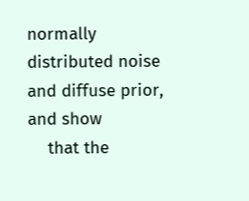normally distributed noise and diffuse prior, and show
    that the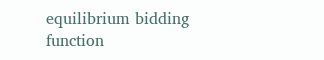equilibrium bidding function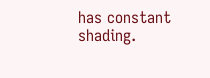has constant shading.